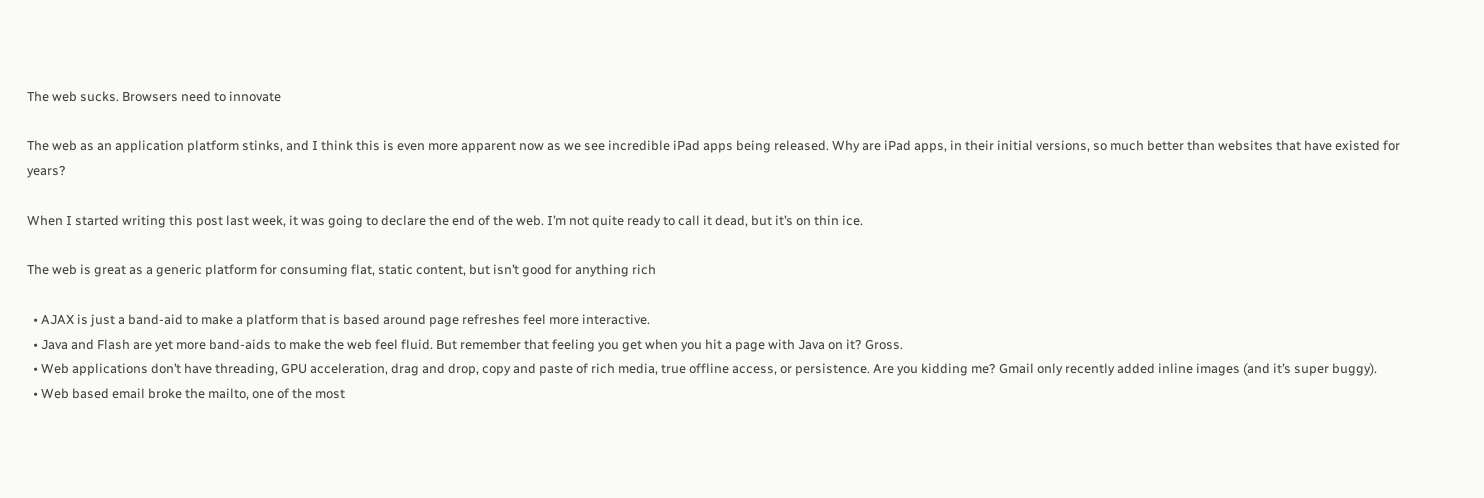The web sucks. Browsers need to innovate

The web as an application platform stinks, and I think this is even more apparent now as we see incredible iPad apps being released. Why are iPad apps, in their initial versions, so much better than websites that have existed for years?

When I started writing this post last week, it was going to declare the end of the web. I’m not quite ready to call it dead, but it’s on thin ice.

The web is great as a generic platform for consuming flat, static content, but isn’t good for anything rich

  • AJAX is just a band-aid to make a platform that is based around page refreshes feel more interactive.
  • Java and Flash are yet more band-aids to make the web feel fluid. But remember that feeling you get when you hit a page with Java on it? Gross.
  • Web applications don’t have threading, GPU acceleration, drag and drop, copy and paste of rich media, true offline access, or persistence. Are you kidding me? Gmail only recently added inline images (and it’s super buggy).
  • Web based email broke the mailto, one of the most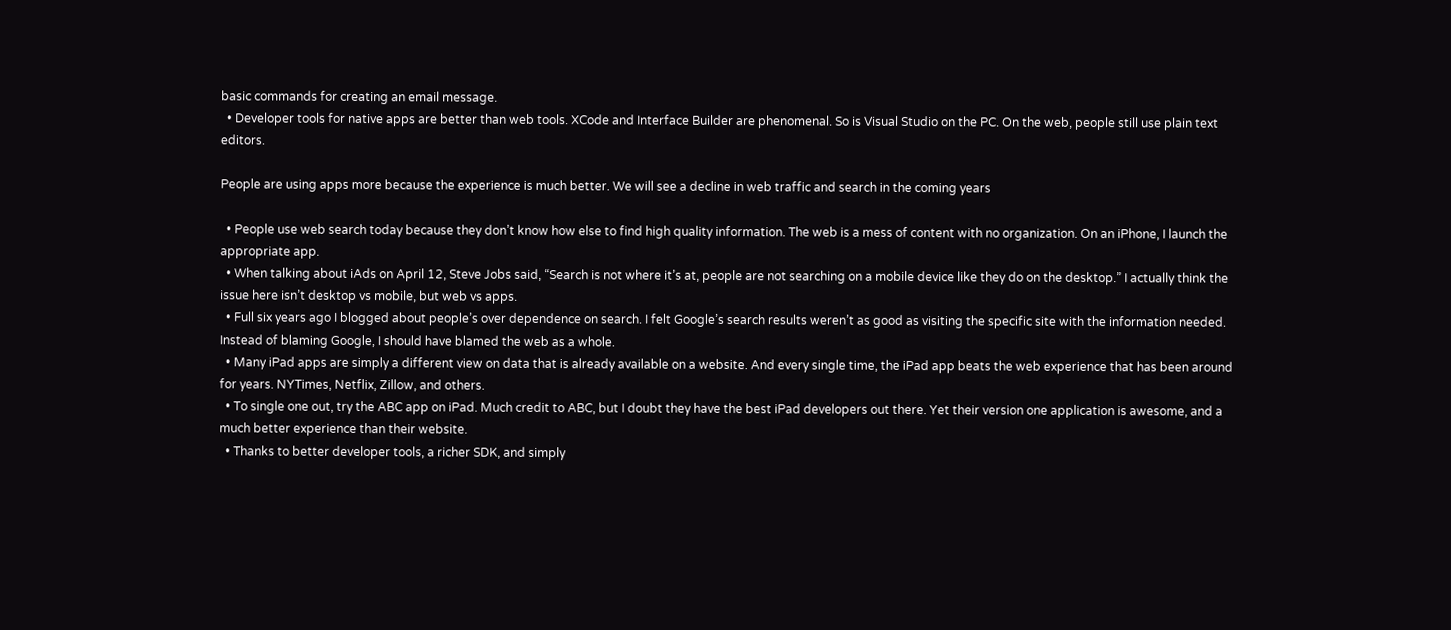basic commands for creating an email message.
  • Developer tools for native apps are better than web tools. XCode and Interface Builder are phenomenal. So is Visual Studio on the PC. On the web, people still use plain text editors.

People are using apps more because the experience is much better. We will see a decline in web traffic and search in the coming years

  • People use web search today because they don’t know how else to find high quality information. The web is a mess of content with no organization. On an iPhone, I launch the appropriate app.
  • When talking about iAds on April 12, Steve Jobs said, “Search is not where it’s at, people are not searching on a mobile device like they do on the desktop.” I actually think the issue here isn’t desktop vs mobile, but web vs apps.
  • Full six years ago I blogged about people’s over dependence on search. I felt Google’s search results weren’t as good as visiting the specific site with the information needed. Instead of blaming Google, I should have blamed the web as a whole.
  • Many iPad apps are simply a different view on data that is already available on a website. And every single time, the iPad app beats the web experience that has been around for years. NYTimes, Netflix, Zillow, and others.
  • To single one out, try the ABC app on iPad. Much credit to ABC, but I doubt they have the best iPad developers out there. Yet their version one application is awesome, and a much better experience than their website.
  • Thanks to better developer tools, a richer SDK, and simply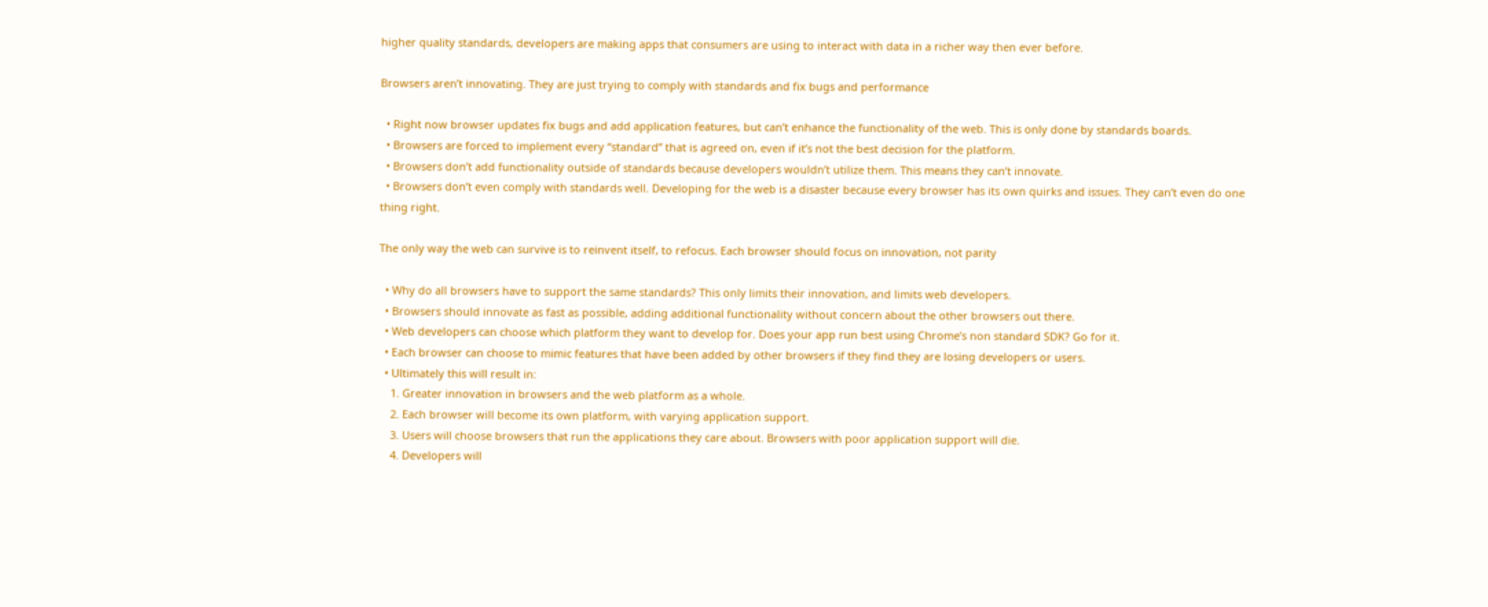higher quality standards, developers are making apps that consumers are using to interact with data in a richer way then ever before.

Browsers aren’t innovating. They are just trying to comply with standards and fix bugs and performance

  • Right now browser updates fix bugs and add application features, but can’t enhance the functionality of the web. This is only done by standards boards.
  • Browsers are forced to implement every “standard” that is agreed on, even if it’s not the best decision for the platform.
  • Browsers don’t add functionality outside of standards because developers wouldn’t utilize them. This means they can’t innovate.
  • Browsers don’t even comply with standards well. Developing for the web is a disaster because every browser has its own quirks and issues. They can’t even do one thing right.

The only way the web can survive is to reinvent itself, to refocus. Each browser should focus on innovation, not parity

  • Why do all browsers have to support the same standards? This only limits their innovation, and limits web developers.
  • Browsers should innovate as fast as possible, adding additional functionality without concern about the other browsers out there.
  • Web developers can choose which platform they want to develop for. Does your app run best using Chrome’s non standard SDK? Go for it.
  • Each browser can choose to mimic features that have been added by other browsers if they find they are losing developers or users.
  • Ultimately this will result in:
    1. Greater innovation in browsers and the web platform as a whole.
    2. Each browser will become its own platform, with varying application support.
    3. Users will choose browsers that run the applications they care about. Browsers with poor application support will die.
    4. Developers will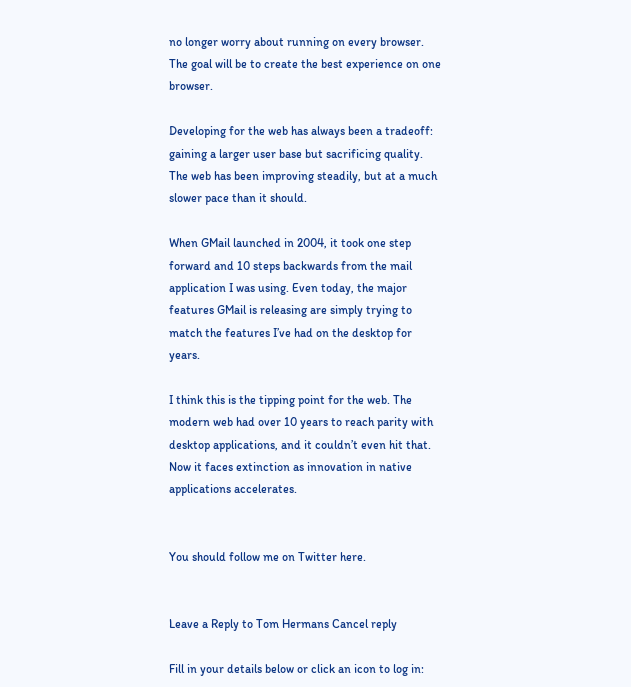no longer worry about running on every browser. The goal will be to create the best experience on one browser.

Developing for the web has always been a tradeoff: gaining a larger user base but sacrificing quality. The web has been improving steadily, but at a much slower pace than it should.

When GMail launched in 2004, it took one step forward and 10 steps backwards from the mail application I was using. Even today, the major features GMail is releasing are simply trying to match the features I’ve had on the desktop for years.

I think this is the tipping point for the web. The modern web had over 10 years to reach parity with desktop applications, and it couldn’t even hit that. Now it faces extinction as innovation in native applications accelerates.


You should follow me on Twitter here.


Leave a Reply to Tom Hermans Cancel reply

Fill in your details below or click an icon to log in: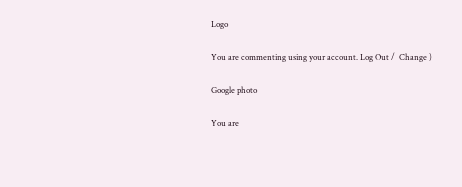Logo

You are commenting using your account. Log Out /  Change )

Google photo

You are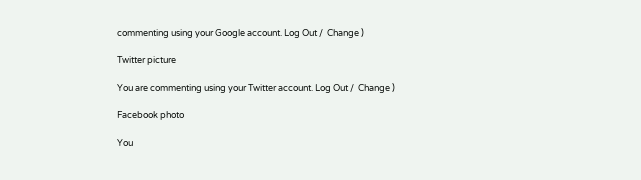commenting using your Google account. Log Out /  Change )

Twitter picture

You are commenting using your Twitter account. Log Out /  Change )

Facebook photo

You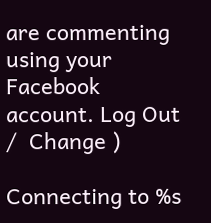are commenting using your Facebook account. Log Out /  Change )

Connecting to %s